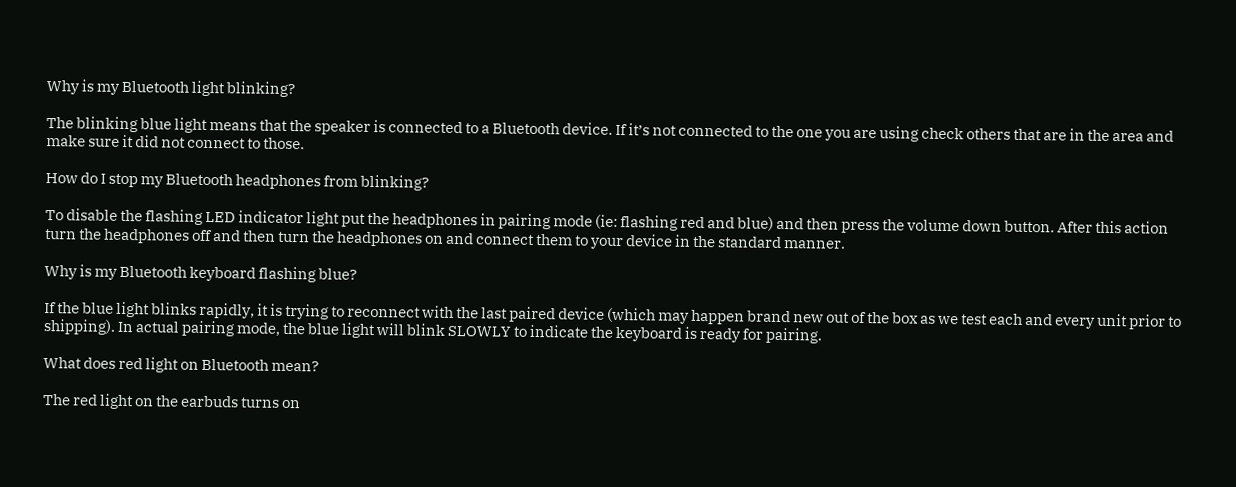Why is my Bluetooth light blinking?

The blinking blue light means that the speaker is connected to a Bluetooth device. If it’s not connected to the one you are using check others that are in the area and make sure it did not connect to those.

How do I stop my Bluetooth headphones from blinking?

To disable the flashing LED indicator light put the headphones in pairing mode (ie: flashing red and blue) and then press the volume down button. After this action turn the headphones off and then turn the headphones on and connect them to your device in the standard manner.

Why is my Bluetooth keyboard flashing blue?

If the blue light blinks rapidly, it is trying to reconnect with the last paired device (which may happen brand new out of the box as we test each and every unit prior to shipping). In actual pairing mode, the blue light will blink SLOWLY to indicate the keyboard is ready for pairing.

What does red light on Bluetooth mean?

The red light on the earbuds turns on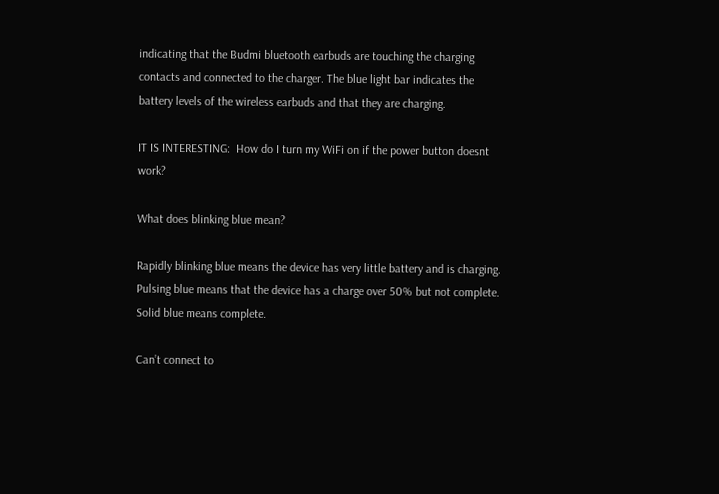indicating that the Budmi bluetooth earbuds are touching the charging contacts and connected to the charger. The blue light bar indicates the battery levels of the wireless earbuds and that they are charging.

IT IS INTERESTING:  How do I turn my WiFi on if the power button doesnt work?

What does blinking blue mean?

Rapidly blinking blue means the device has very little battery and is charging. Pulsing blue means that the device has a charge over 50% but not complete. Solid blue means complete.

Can’t connect to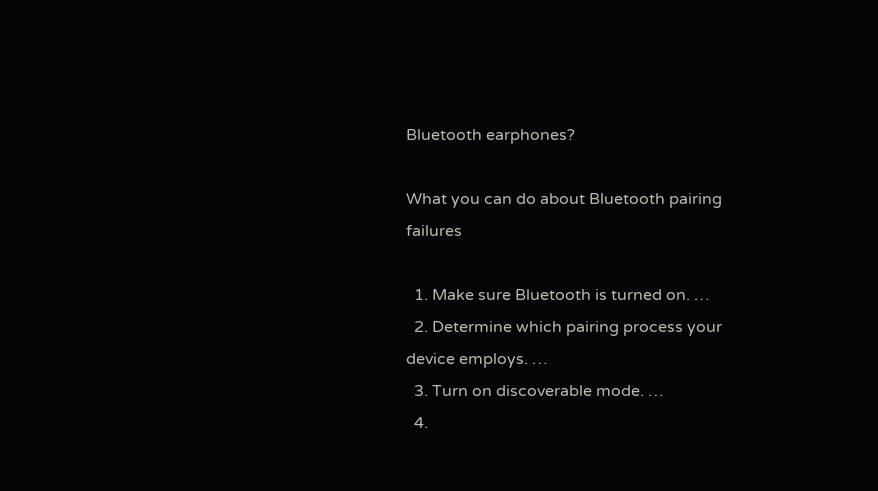Bluetooth earphones?

What you can do about Bluetooth pairing failures

  1. Make sure Bluetooth is turned on. …
  2. Determine which pairing process your device employs. …
  3. Turn on discoverable mode. …
  4.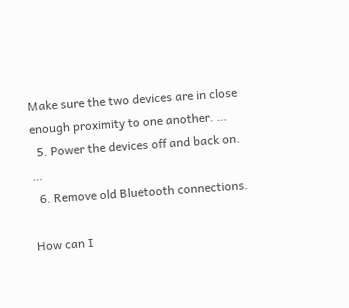Make sure the two devices are in close enough proximity to one another. …
  5. Power the devices off and back on. …
  6. Remove old Bluetooth connections.

How can I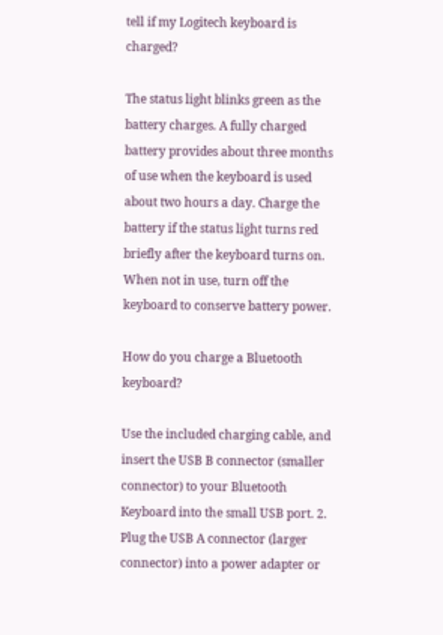tell if my Logitech keyboard is charged?

The status light blinks green as the battery charges. A fully charged battery provides about three months of use when the keyboard is used about two hours a day. Charge the battery if the status light turns red briefly after the keyboard turns on. When not in use, turn off the keyboard to conserve battery power.

How do you charge a Bluetooth keyboard?

Use the included charging cable, and insert the USB B connector (smaller connector) to your Bluetooth Keyboard into the small USB port. 2. Plug the USB A connector (larger connector) into a power adapter or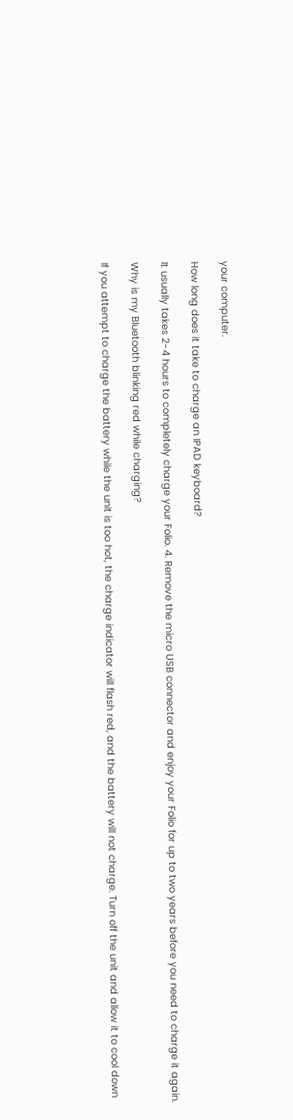your computer.

How long does it take to charge an IPAD keyboard?

It usually takes 2-4 hours to completely charge your Folio. 4. Remove the micro USB connector and enjoy your Folio for up to two years before you need to charge it again.

Why is my Bluetooth blinking red while charging?

If you attempt to charge the battery while the unit is too hot, the charge indicator will flash red, and the battery will not charge. Turn off the unit and allow it to cool down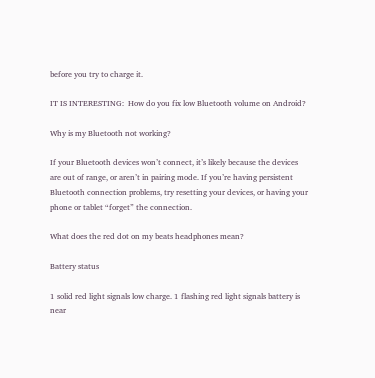before you try to charge it.

IT IS INTERESTING:  How do you fix low Bluetooth volume on Android?

Why is my Bluetooth not working?

If your Bluetooth devices won’t connect, it’s likely because the devices are out of range, or aren’t in pairing mode. If you’re having persistent Bluetooth connection problems, try resetting your devices, or having your phone or tablet “forget” the connection.

What does the red dot on my beats headphones mean?

Battery status

1 solid red light signals low charge. 1 flashing red light signals battery is near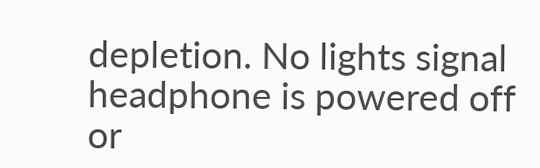depletion. No lights signal headphone is powered off or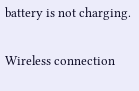battery is not charging.

Wireless connection